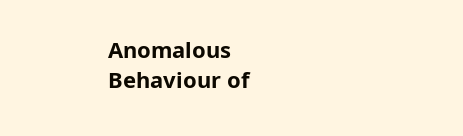Anomalous Behaviour of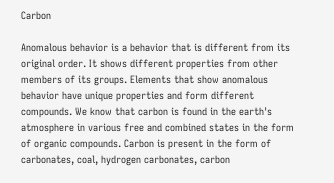Carbon

Anomalous behavior is a behavior that is different from its original order. It shows different properties from other members of its groups. Elements that show anomalous behavior have unique properties and form different compounds. We know that carbon is found in the earth's atmosphere in various free and combined states in the form of organic compounds. Carbon is present in the form of carbonates, coal, hydrogen carbonates, carbon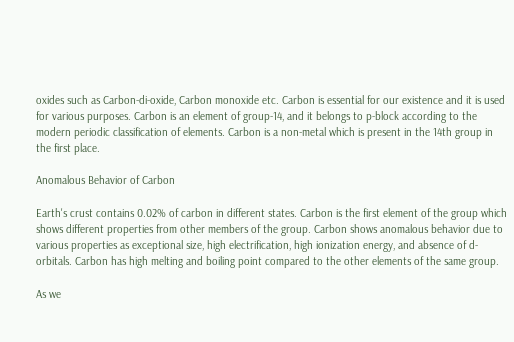oxides such as Carbon-di-oxide, Carbon monoxide etc. Carbon is essential for our existence and it is used for various purposes. Carbon is an element of group-14, and it belongs to p-block according to the modern periodic classification of elements. Carbon is a non-metal which is present in the 14th group in the first place.

Anomalous Behavior of Carbon

Earth's crust contains 0.02% of carbon in different states. Carbon is the first element of the group which shows different properties from other members of the group. Carbon shows anomalous behavior due to various properties as exceptional size, high electrification, high ionization energy, and absence of d-orbitals. Carbon has high melting and boiling point compared to the other elements of the same group.

As we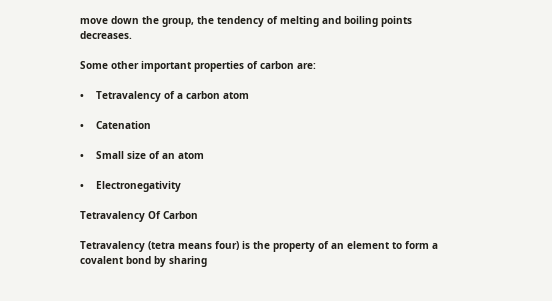move down the group, the tendency of melting and boiling points decreases.

Some other important properties of carbon are:

•    Tetravalency of a carbon atom

•    Catenation

•    Small size of an atom

•    Electronegativity

Tetravalency Of Carbon

Tetravalency (tetra means four) is the property of an element to form a covalent bond by sharing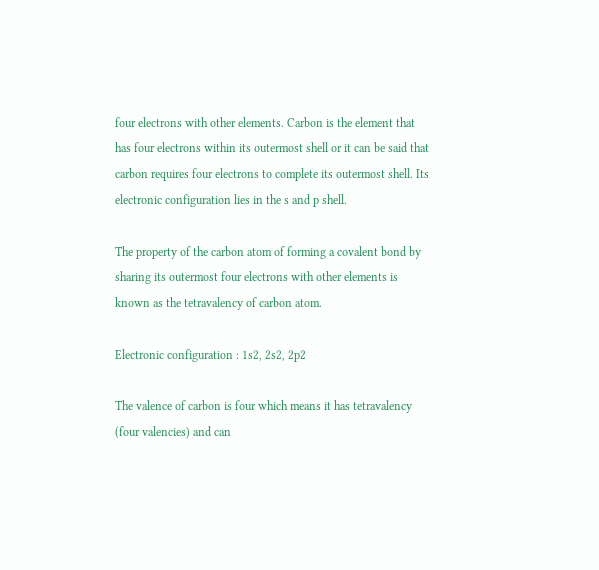four electrons with other elements. Carbon is the element that has four electrons within its outermost shell or it can be said that carbon requires four electrons to complete its outermost shell. Its electronic configuration lies in the s and p shell.

The property of the carbon atom of forming a covalent bond by sharing its outermost four electrons with other elements is known as the tetravalency of carbon atom.

Electronic configuration : 1s2, 2s2, 2p2

The valence of carbon is four which means it has tetravalency (four valencies) and can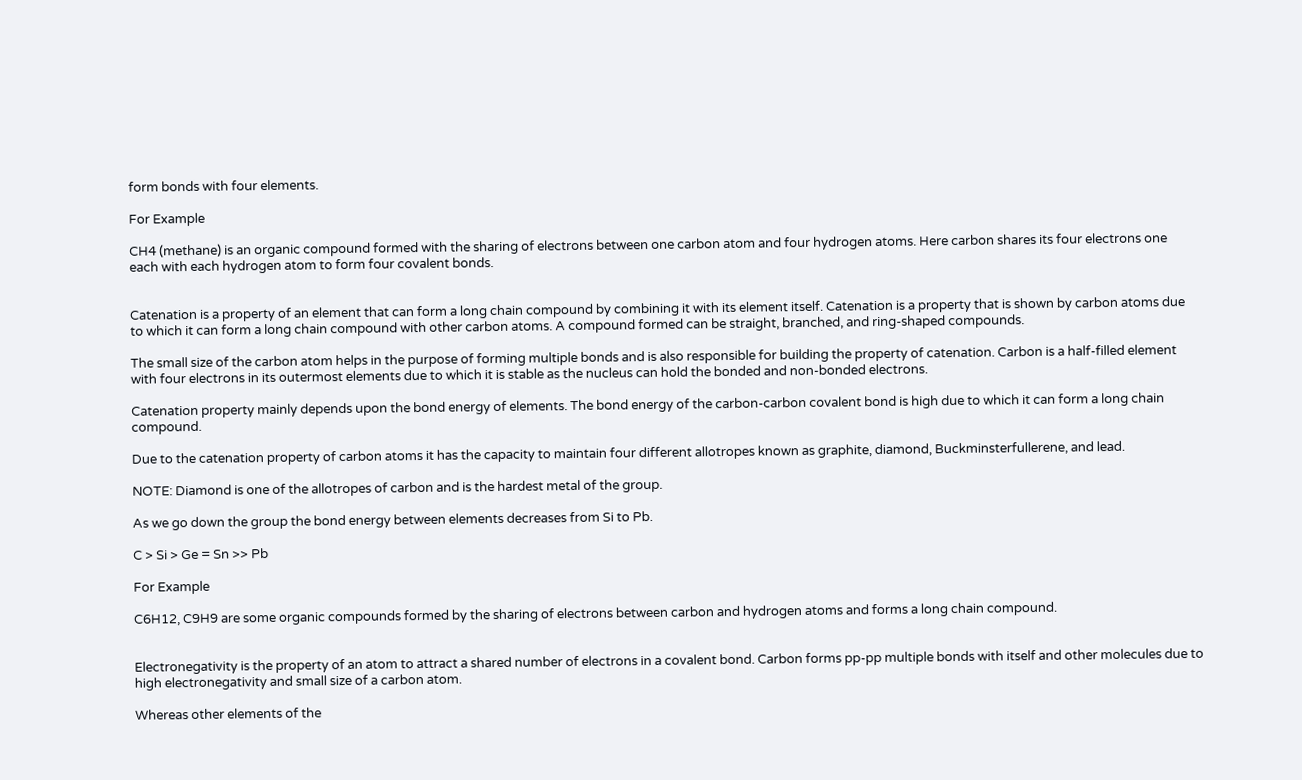form bonds with four elements.

For Example

CH4 (methane) is an organic compound formed with the sharing of electrons between one carbon atom and four hydrogen atoms. Here carbon shares its four electrons one each with each hydrogen atom to form four covalent bonds.


Catenation is a property of an element that can form a long chain compound by combining it with its element itself. Catenation is a property that is shown by carbon atoms due to which it can form a long chain compound with other carbon atoms. A compound formed can be straight, branched, and ring-shaped compounds.

The small size of the carbon atom helps in the purpose of forming multiple bonds and is also responsible for building the property of catenation. Carbon is a half-filled element with four electrons in its outermost elements due to which it is stable as the nucleus can hold the bonded and non-bonded electrons.

Catenation property mainly depends upon the bond energy of elements. The bond energy of the carbon-carbon covalent bond is high due to which it can form a long chain compound.

Due to the catenation property of carbon atoms it has the capacity to maintain four different allotropes known as graphite, diamond, Buckminsterfullerene, and lead.

NOTE: Diamond is one of the allotropes of carbon and is the hardest metal of the group.

As we go down the group the bond energy between elements decreases from Si to Pb.

C > Si > Ge = Sn >> Pb

For Example

C6H12, C9H9 are some organic compounds formed by the sharing of electrons between carbon and hydrogen atoms and forms a long chain compound.


Electronegativity is the property of an atom to attract a shared number of electrons in a covalent bond. Carbon forms pp-pp multiple bonds with itself and other molecules due to high electronegativity and small size of a carbon atom.

Whereas other elements of the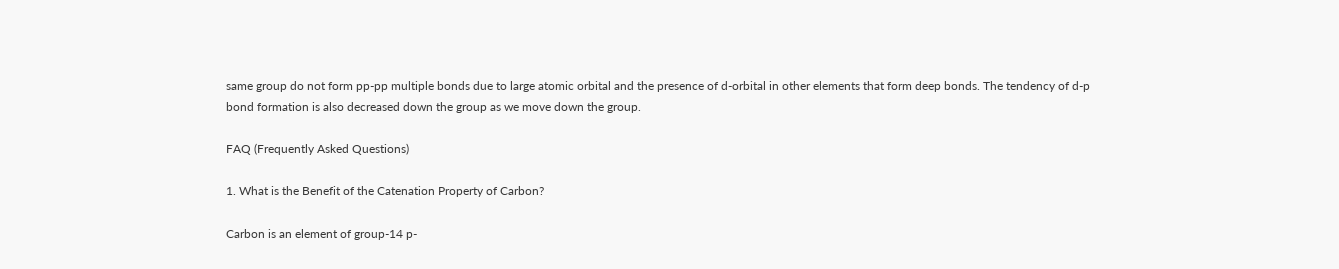same group do not form pp-pp multiple bonds due to large atomic orbital and the presence of d-orbital in other elements that form deep bonds. The tendency of d-p bond formation is also decreased down the group as we move down the group.

FAQ (Frequently Asked Questions)

1. What is the Benefit of the Catenation Property of Carbon?

Carbon is an element of group-14 p-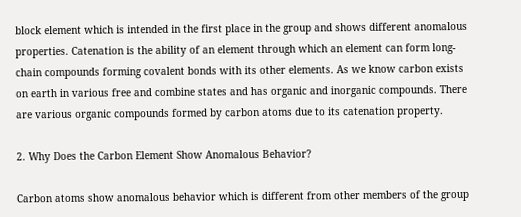block element which is intended in the first place in the group and shows different anomalous properties. Catenation is the ability of an element through which an element can form long-chain compounds forming covalent bonds with its other elements. As we know carbon exists on earth in various free and combine states and has organic and inorganic compounds. There are various organic compounds formed by carbon atoms due to its catenation property.

2. Why Does the Carbon Element Show Anomalous Behavior?

Carbon atoms show anomalous behavior which is different from other members of the group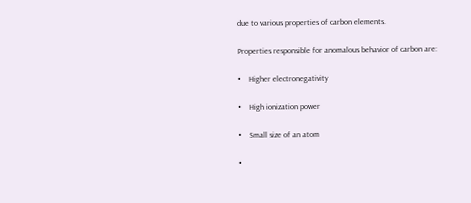due to various properties of carbon elements.

Properties responsible for anomalous behavior of carbon are:

•    Higher electronegativity

•    High ionization power

•    Small size of an atom

•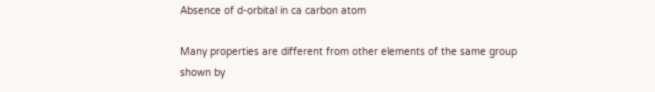Absence of d-orbital in ca carbon atom

Many properties are different from other elements of the same group shown by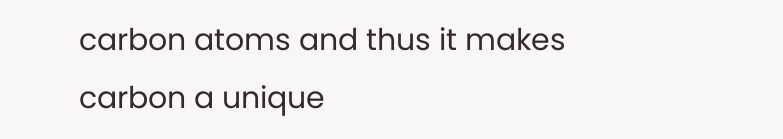carbon atoms and thus it makes carbon a unique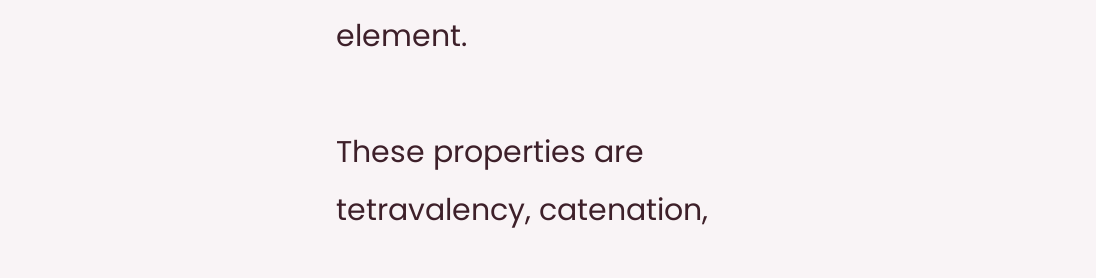element.

These properties are tetravalency, catenation,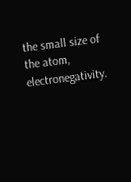the small size of the atom, electronegativity.